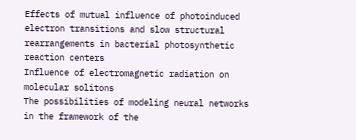Effects of mutual influence of photoinduced electron transitions and slow structural rearrangements in bacterial photosynthetic reaction centers
Influence of electromagnetic radiation on molecular solitons
The possibilities of modeling neural networks in the framework of the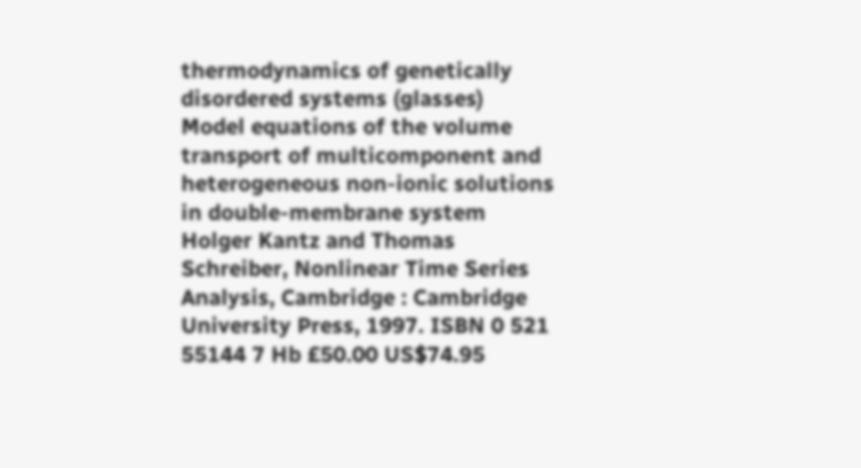thermodynamics of genetically disordered systems (glasses)
Model equations of the volume transport of multicomponent and heterogeneous non-ionic solutions in double-membrane system
Holger Kantz and Thomas Schreiber, Nonlinear Time Series Analysis, Cambridge : Cambridge University Press, 1997. ISBN 0 521 55144 7 Hb £50.00 US$74.95